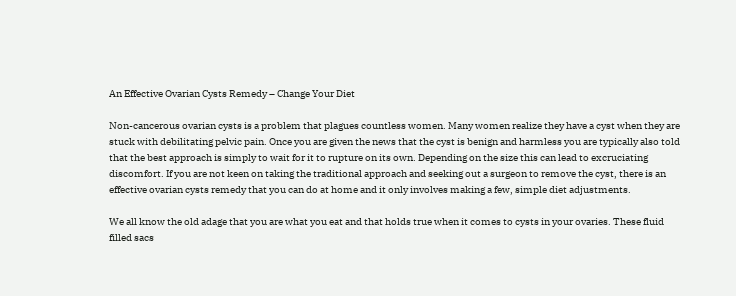An Effective Ovarian Cysts Remedy – Change Your Diet

Non-cancerous ovarian cysts is a problem that plagues countless women. Many women realize they have a cyst when they are stuck with debilitating pelvic pain. Once you are given the news that the cyst is benign and harmless you are typically also told that the best approach is simply to wait for it to rupture on its own. Depending on the size this can lead to excruciating discomfort. If you are not keen on taking the traditional approach and seeking out a surgeon to remove the cyst, there is an effective ovarian cysts remedy that you can do at home and it only involves making a few, simple diet adjustments.

We all know the old adage that you are what you eat and that holds true when it comes to cysts in your ovaries. These fluid filled sacs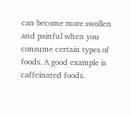can become more swollen and painful when you consume certain types of foods. A good example is caffeinated foods.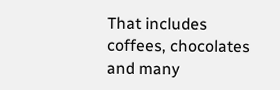That includes coffees, chocolates and many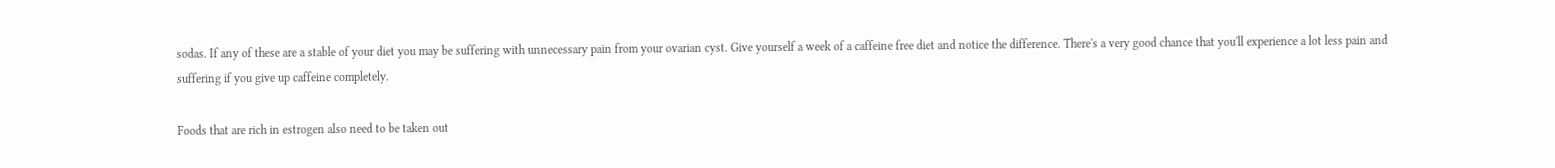sodas. If any of these are a stable of your diet you may be suffering with unnecessary pain from your ovarian cyst. Give yourself a week of a caffeine free diet and notice the difference. There's a very good chance that you'll experience a lot less pain and suffering if you give up caffeine completely.

Foods that are rich in estrogen also need to be taken out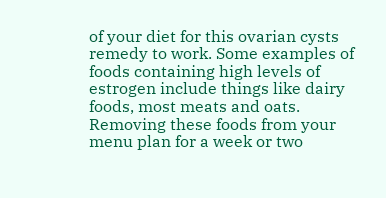of your diet for this ovarian cysts remedy to work. Some examples of foods containing high levels of estrogen include things like dairy foods, most meats and oats. Removing these foods from your menu plan for a week or two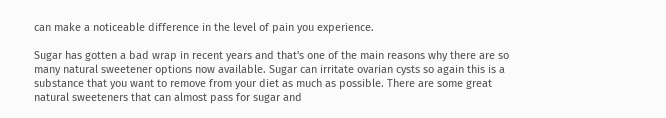can make a noticeable difference in the level of pain you experience.

Sugar has gotten a bad wrap in recent years and that's one of the main reasons why there are so many natural sweetener options now available. Sugar can irritate ovarian cysts so again this is a substance that you want to remove from your diet as much as possible. There are some great natural sweeteners that can almost pass for sugar and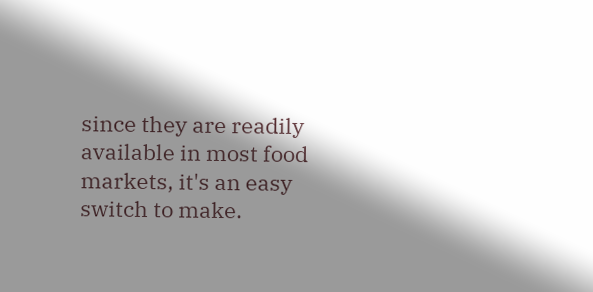since they are readily available in most food markets, it's an easy switch to make.